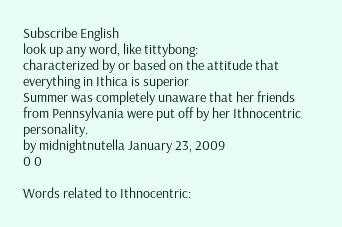Subscribe English
look up any word, like tittybong:
characterized by or based on the attitude that everything in Ithica is superior
Summer was completely unaware that her friends from Pennsylvania were put off by her Ithnocentric personality.
by midnightnutella January 23, 2009
0 0

Words related to Ithnocentric: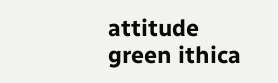attitude green ithica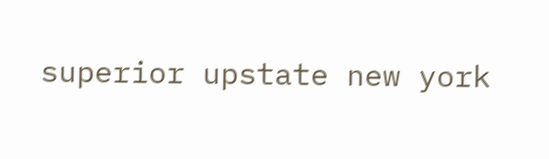superior upstate new york